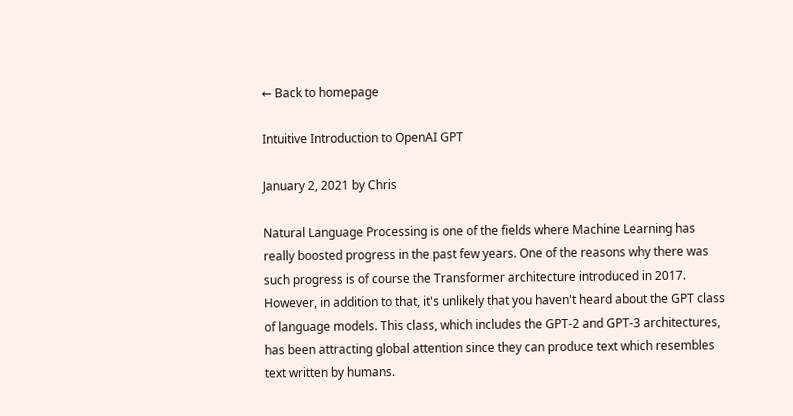← Back to homepage

Intuitive Introduction to OpenAI GPT

January 2, 2021 by Chris

Natural Language Processing is one of the fields where Machine Learning has really boosted progress in the past few years. One of the reasons why there was such progress is of course the Transformer architecture introduced in 2017. However, in addition to that, it's unlikely that you haven't heard about the GPT class of language models. This class, which includes the GPT-2 and GPT-3 architectures, has been attracting global attention since they can produce text which resembles text written by humans.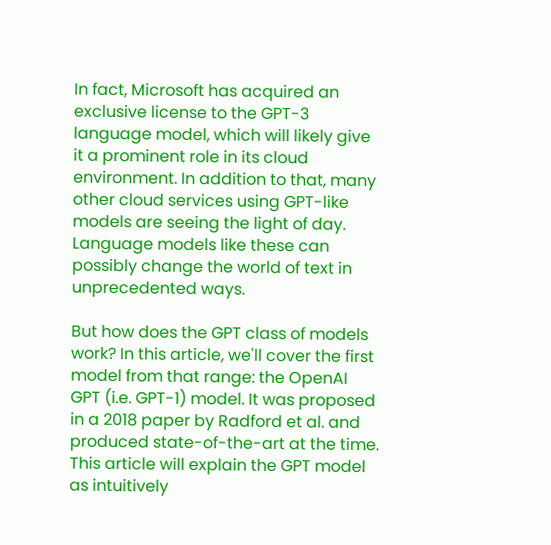In fact, Microsoft has acquired an exclusive license to the GPT-3 language model, which will likely give it a prominent role in its cloud environment. In addition to that, many other cloud services using GPT-like models are seeing the light of day. Language models like these can possibly change the world of text in unprecedented ways.

But how does the GPT class of models work? In this article, we'll cover the first model from that range: the OpenAI GPT (i.e. GPT-1) model. It was proposed in a 2018 paper by Radford et al. and produced state-of-the-art at the time. This article will explain the GPT model as intuitively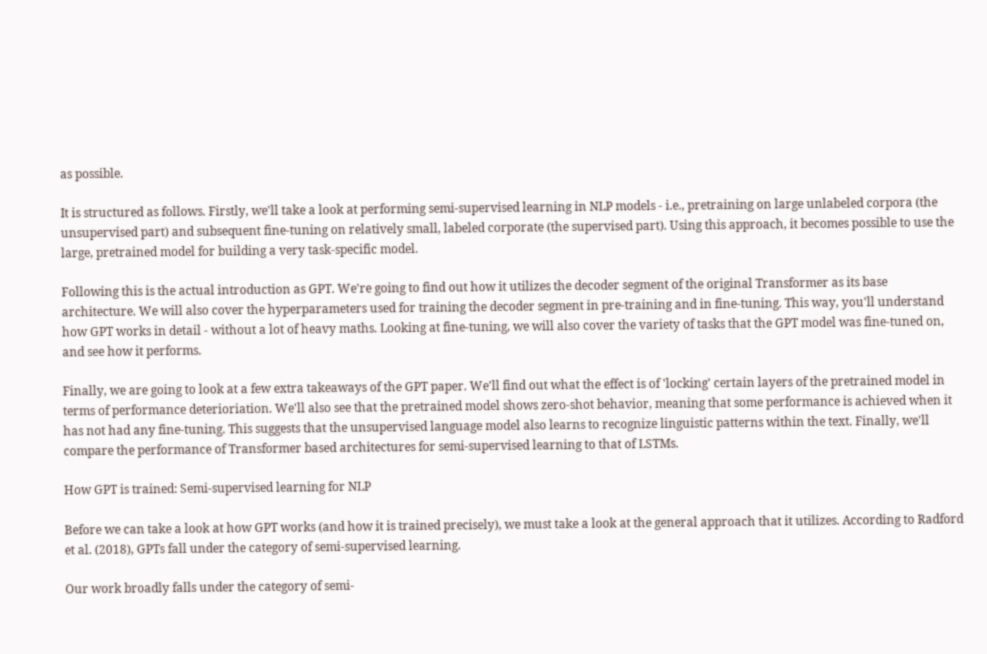as possible.

It is structured as follows. Firstly, we'll take a look at performing semi-supervised learning in NLP models - i.e., pretraining on large unlabeled corpora (the unsupervised part) and subsequent fine-tuning on relatively small, labeled corporate (the supervised part). Using this approach, it becomes possible to use the large, pretrained model for building a very task-specific model.

Following this is the actual introduction as GPT. We're going to find out how it utilizes the decoder segment of the original Transformer as its base architecture. We will also cover the hyperparameters used for training the decoder segment in pre-training and in fine-tuning. This way, you'll understand how GPT works in detail - without a lot of heavy maths. Looking at fine-tuning, we will also cover the variety of tasks that the GPT model was fine-tuned on, and see how it performs.

Finally, we are going to look at a few extra takeaways of the GPT paper. We'll find out what the effect is of 'locking' certain layers of the pretrained model in terms of performance deterioriation. We'll also see that the pretrained model shows zero-shot behavior, meaning that some performance is achieved when it has not had any fine-tuning. This suggests that the unsupervised language model also learns to recognize linguistic patterns within the text. Finally, we'll compare the performance of Transformer based architectures for semi-supervised learning to that of LSTMs.

How GPT is trained: Semi-supervised learning for NLP

Before we can take a look at how GPT works (and how it is trained precisely), we must take a look at the general approach that it utilizes. According to Radford et al. (2018), GPTs fall under the category of semi-supervised learning.

Our work broadly falls under the category of semi-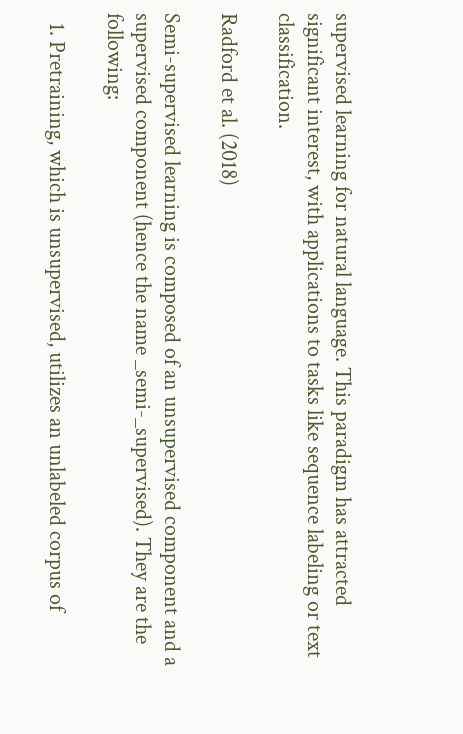supervised learning for natural language. This paradigm has attracted significant interest, with applications to tasks like sequence labeling or text classification.

Radford et al. (2018)

Semi-supervised learning is composed of an unsupervised component and a supervised component (hence the name _semi-_supervised). They are the following:

  1. Pretraining, which is unsupervised, utilizes an unlabeled corpus of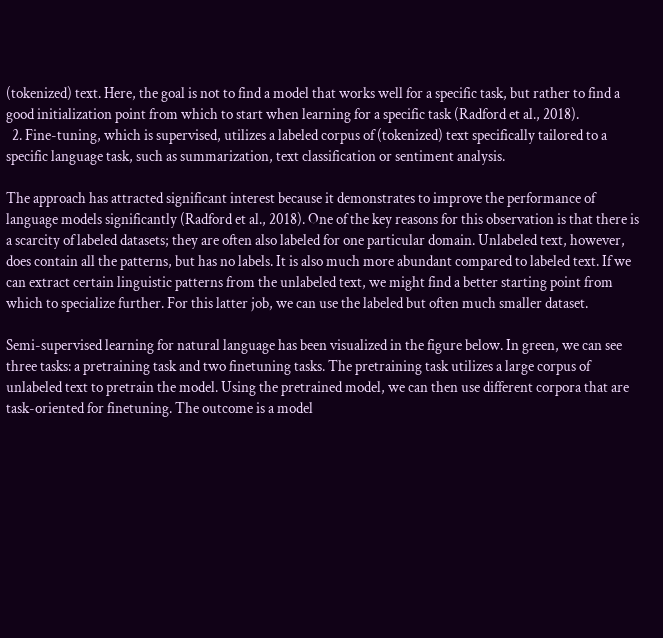(tokenized) text. Here, the goal is not to find a model that works well for a specific task, but rather to find a good initialization point from which to start when learning for a specific task (Radford et al., 2018).
  2. Fine-tuning, which is supervised, utilizes a labeled corpus of (tokenized) text specifically tailored to a specific language task, such as summarization, text classification or sentiment analysis.

The approach has attracted significant interest because it demonstrates to improve the performance of language models significantly (Radford et al., 2018). One of the key reasons for this observation is that there is a scarcity of labeled datasets; they are often also labeled for one particular domain. Unlabeled text, however, does contain all the patterns, but has no labels. It is also much more abundant compared to labeled text. If we can extract certain linguistic patterns from the unlabeled text, we might find a better starting point from which to specialize further. For this latter job, we can use the labeled but often much smaller dataset.

Semi-supervised learning for natural language has been visualized in the figure below. In green, we can see three tasks: a pretraining task and two finetuning tasks. The pretraining task utilizes a large corpus of unlabeled text to pretrain the model. Using the pretrained model, we can then use different corpora that are task-oriented for finetuning. The outcome is a model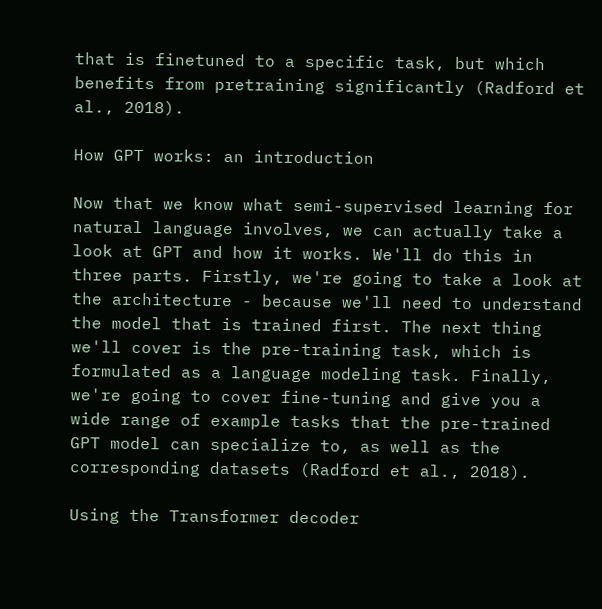that is finetuned to a specific task, but which benefits from pretraining significantly (Radford et al., 2018).

How GPT works: an introduction

Now that we know what semi-supervised learning for natural language involves, we can actually take a look at GPT and how it works. We'll do this in three parts. Firstly, we're going to take a look at the architecture - because we'll need to understand the model that is trained first. The next thing we'll cover is the pre-training task, which is formulated as a language modeling task. Finally, we're going to cover fine-tuning and give you a wide range of example tasks that the pre-trained GPT model can specialize to, as well as the corresponding datasets (Radford et al., 2018).

Using the Transformer decoder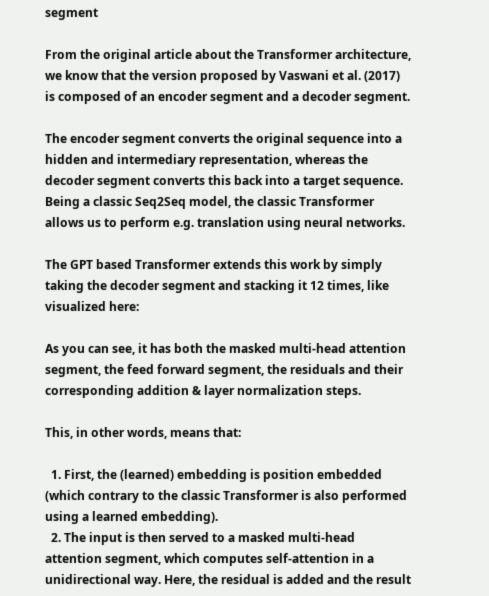segment

From the original article about the Transformer architecture, we know that the version proposed by Vaswani et al. (2017) is composed of an encoder segment and a decoder segment.

The encoder segment converts the original sequence into a hidden and intermediary representation, whereas the decoder segment converts this back into a target sequence. Being a classic Seq2Seq model, the classic Transformer allows us to perform e.g. translation using neural networks.

The GPT based Transformer extends this work by simply taking the decoder segment and stacking it 12 times, like visualized here:

As you can see, it has both the masked multi-head attention segment, the feed forward segment, the residuals and their corresponding addition & layer normalization steps.

This, in other words, means that:

  1. First, the (learned) embedding is position embedded (which contrary to the classic Transformer is also performed using a learned embedding).
  2. The input is then served to a masked multi-head attention segment, which computes self-attention in a unidirectional way. Here, the residual is added and the result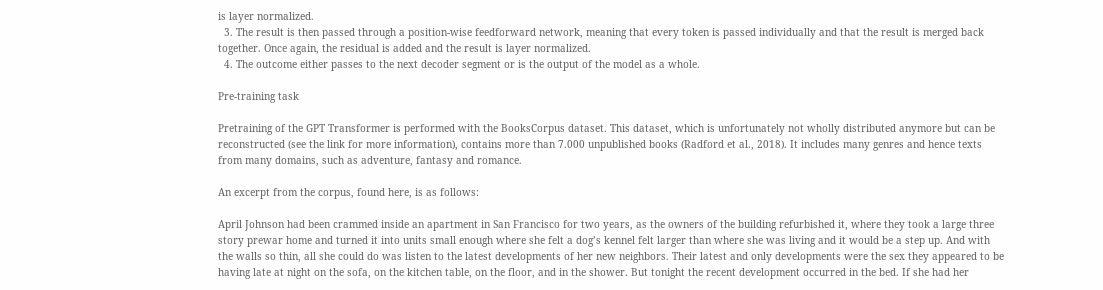is layer normalized.
  3. The result is then passed through a position-wise feedforward network, meaning that every token is passed individually and that the result is merged back together. Once again, the residual is added and the result is layer normalized.
  4. The outcome either passes to the next decoder segment or is the output of the model as a whole.

Pre-training task

Pretraining of the GPT Transformer is performed with the BooksCorpus dataset. This dataset, which is unfortunately not wholly distributed anymore but can be reconstructed (see the link for more information), contains more than 7.000 unpublished books (Radford et al., 2018). It includes many genres and hence texts from many domains, such as adventure, fantasy and romance.

An excerpt from the corpus, found here, is as follows:

April Johnson had been crammed inside an apartment in San Francisco for two years, as the owners of the building refurbished it, where they took a large three story prewar home and turned it into units small enough where she felt a dog’s kennel felt larger than where she was living and it would be a step up. And with the walls so thin, all she could do was listen to the latest developments of her new neighbors. Their latest and only developments were the sex they appeared to be having late at night on the sofa, on the kitchen table, on the floor, and in the shower. But tonight the recent development occurred in the bed. If she had her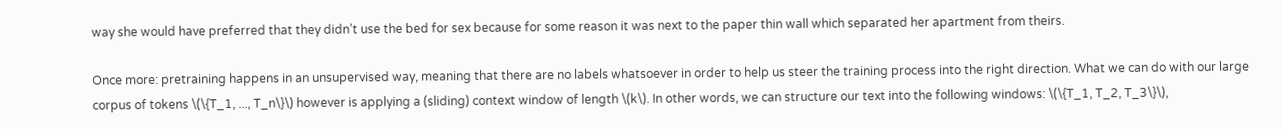way she would have preferred that they didn’t use the bed for sex because for some reason it was next to the paper thin wall which separated her apartment from theirs.

Once more: pretraining happens in an unsupervised way, meaning that there are no labels whatsoever in order to help us steer the training process into the right direction. What we can do with our large corpus of tokens \(\{T_1, ..., T_n\}\) however is applying a (sliding) context window of length \(k\). In other words, we can structure our text into the following windows: \(\{T_1, T_2, T_3\}\),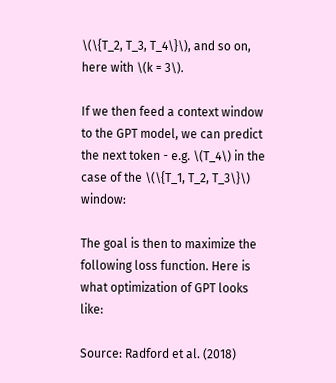\(\{T_2, T_3, T_4\}\), and so on, here with \(k = 3\).

If we then feed a context window to the GPT model, we can predict the next token - e.g. \(T_4\) in the case of the \(\{T_1, T_2, T_3\}\) window:

The goal is then to maximize the following loss function. Here is what optimization of GPT looks like:

Source: Radford et al. (2018)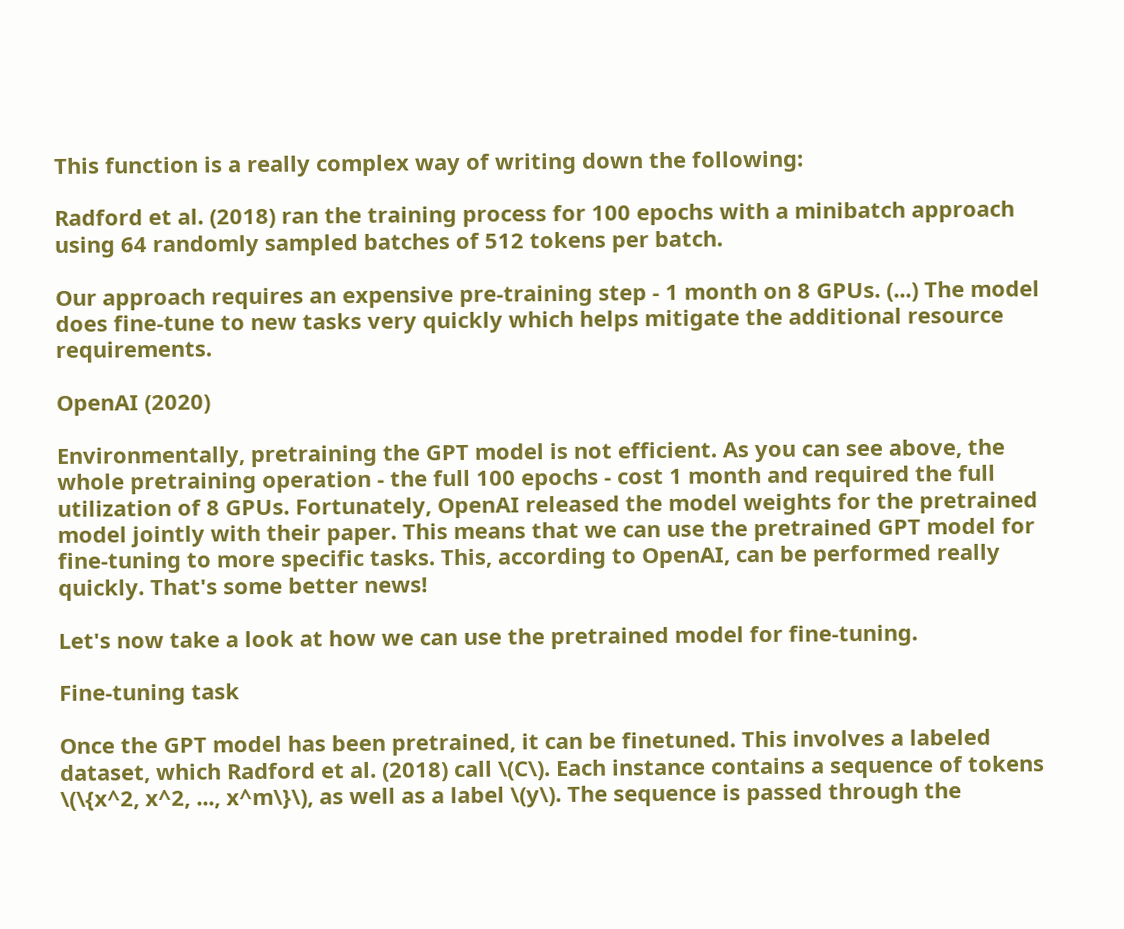This function is a really complex way of writing down the following:

Radford et al. (2018) ran the training process for 100 epochs with a minibatch approach using 64 randomly sampled batches of 512 tokens per batch.

Our approach requires an expensive pre-training step - 1 month on 8 GPUs. (...) The model does fine-tune to new tasks very quickly which helps mitigate the additional resource requirements.

OpenAI (2020)

Environmentally, pretraining the GPT model is not efficient. As you can see above, the whole pretraining operation - the full 100 epochs - cost 1 month and required the full utilization of 8 GPUs. Fortunately, OpenAI released the model weights for the pretrained model jointly with their paper. This means that we can use the pretrained GPT model for fine-tuning to more specific tasks. This, according to OpenAI, can be performed really quickly. That's some better news!

Let's now take a look at how we can use the pretrained model for fine-tuning.

Fine-tuning task

Once the GPT model has been pretrained, it can be finetuned. This involves a labeled dataset, which Radford et al. (2018) call \(C\). Each instance contains a sequence of tokens \(\{x^2, x^2, ..., x^m\}\), as well as a label \(y\). The sequence is passed through the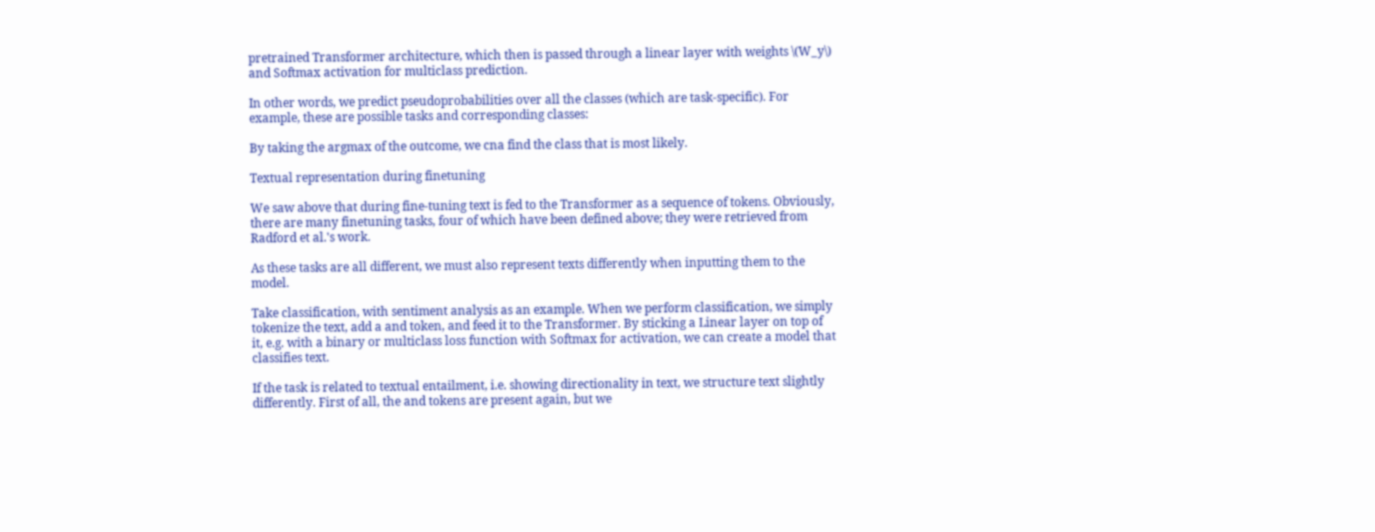pretrained Transformer architecture, which then is passed through a linear layer with weights \(W_y\) and Softmax activation for multiclass prediction.

In other words, we predict pseudoprobabilities over all the classes (which are task-specific). For example, these are possible tasks and corresponding classes:

By taking the argmax of the outcome, we cna find the class that is most likely.

Textual representation during finetuning

We saw above that during fine-tuning text is fed to the Transformer as a sequence of tokens. Obviously, there are many finetuning tasks, four of which have been defined above; they were retrieved from Radford et al.'s work.

As these tasks are all different, we must also represent texts differently when inputting them to the model.

Take classification, with sentiment analysis as an example. When we perform classification, we simply tokenize the text, add a and token, and feed it to the Transformer. By sticking a Linear layer on top of it, e.g. with a binary or multiclass loss function with Softmax for activation, we can create a model that classifies text.

If the task is related to textual entailment, i.e. showing directionality in text, we structure text slightly differently. First of all, the and tokens are present again, but we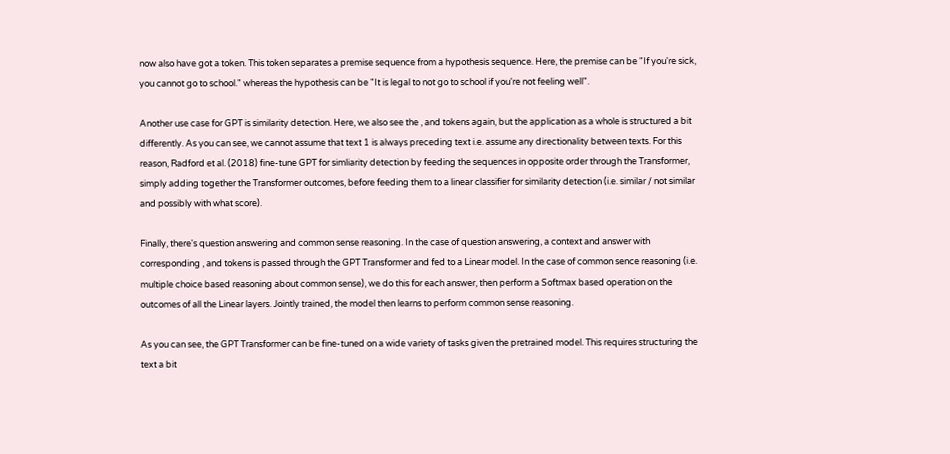now also have got a token. This token separates a premise sequence from a hypothesis sequence. Here, the premise can be "If you're sick, you cannot go to school." whereas the hypothesis can be "It is legal to not go to school if you're not feeling well".

Another use case for GPT is similarity detection. Here, we also see the , and tokens again, but the application as a whole is structured a bit differently. As you can see, we cannot assume that text 1 is always preceding text i.e. assume any directionality between texts. For this reason, Radford et al. (2018) fine-tune GPT for simliarity detection by feeding the sequences in opposite order through the Transformer, simply adding together the Transformer outcomes, before feeding them to a linear classifier for similarity detection (i.e. similar / not similar and possibly with what score).

Finally, there's question answering and common sense reasoning. In the case of question answering, a context and answer with corresponding , and tokens is passed through the GPT Transformer and fed to a Linear model. In the case of common sence reasoning (i.e. multiple choice based reasoning about common sense), we do this for each answer, then perform a Softmax based operation on the outcomes of all the Linear layers. Jointly trained, the model then learns to perform common sense reasoning.

As you can see, the GPT Transformer can be fine-tuned on a wide variety of tasks given the pretrained model. This requires structuring the text a bit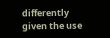differently given the use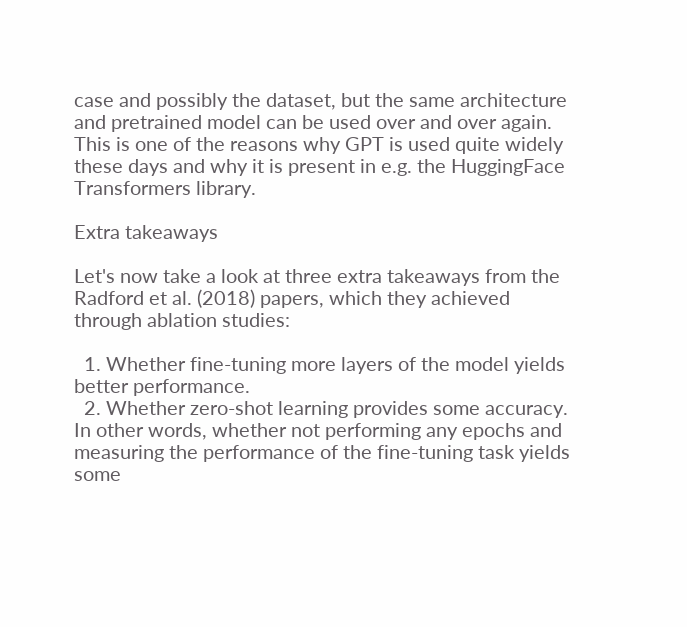case and possibly the dataset, but the same architecture and pretrained model can be used over and over again. This is one of the reasons why GPT is used quite widely these days and why it is present in e.g. the HuggingFace Transformers library.

Extra takeaways

Let's now take a look at three extra takeaways from the Radford et al. (2018) papers, which they achieved through ablation studies:

  1. Whether fine-tuning more layers of the model yields better performance.
  2. Whether zero-shot learning provides some accuracy. In other words, whether not performing any epochs and measuring the performance of the fine-tuning task yields some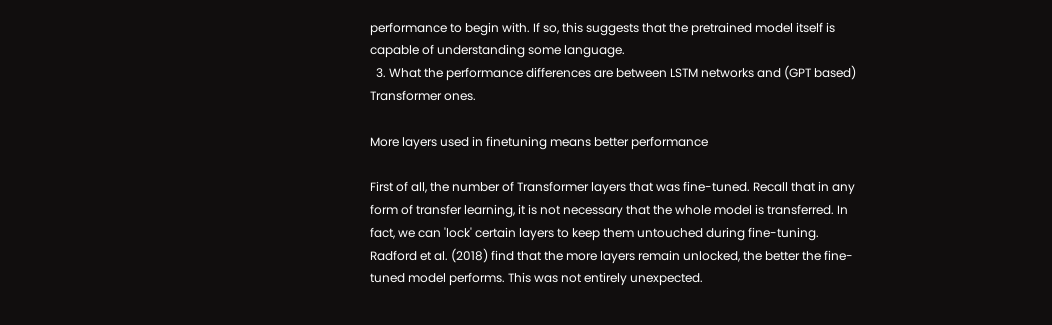performance to begin with. If so, this suggests that the pretrained model itself is capable of understanding some language.
  3. What the performance differences are between LSTM networks and (GPT based) Transformer ones.

More layers used in finetuning means better performance

First of all, the number of Transformer layers that was fine-tuned. Recall that in any form of transfer learning, it is not necessary that the whole model is transferred. In fact, we can 'lock' certain layers to keep them untouched during fine-tuning. Radford et al. (2018) find that the more layers remain unlocked, the better the fine-tuned model performs. This was not entirely unexpected.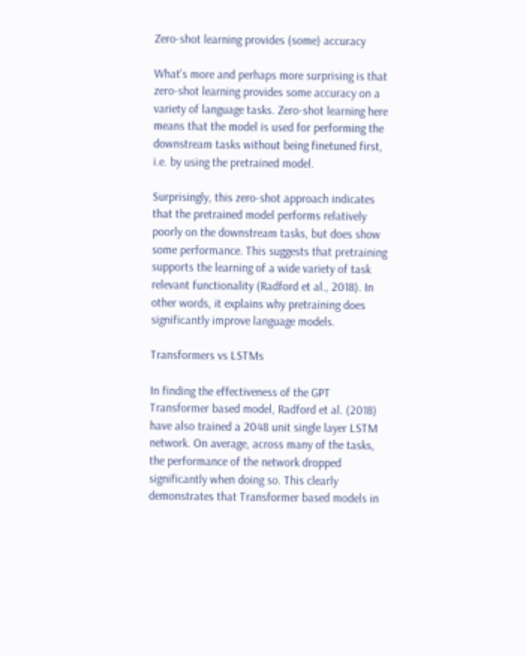Zero-shot learning provides (some) accuracy

What's more and perhaps more surprising is that zero-shot learning provides some accuracy on a variety of language tasks. Zero-shot learning here means that the model is used for performing the downstream tasks without being finetuned first, i.e. by using the pretrained model.

Surprisingly, this zero-shot approach indicates that the pretrained model performs relatively poorly on the downstream tasks, but does show some performance. This suggests that pretraining supports the learning of a wide variety of task relevant functionality (Radford et al., 2018). In other words, it explains why pretraining does significantly improve language models.

Transformers vs LSTMs

In finding the effectiveness of the GPT Transformer based model, Radford et al. (2018) have also trained a 2048 unit single layer LSTM network. On average, across many of the tasks, the performance of the network dropped significantly when doing so. This clearly demonstrates that Transformer based models in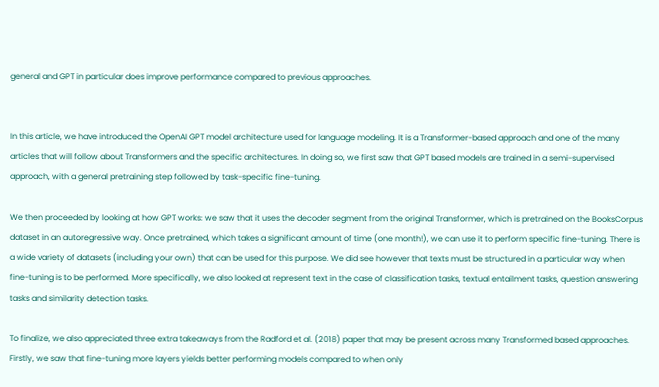general and GPT in particular does improve performance compared to previous approaches.


In this article, we have introduced the OpenAI GPT model architecture used for language modeling. It is a Transformer-based approach and one of the many articles that will follow about Transformers and the specific architectures. In doing so, we first saw that GPT based models are trained in a semi-supervised approach, with a general pretraining step followed by task-specific fine-tuning.

We then proceeded by looking at how GPT works: we saw that it uses the decoder segment from the original Transformer, which is pretrained on the BooksCorpus dataset in an autoregressive way. Once pretrained, which takes a significant amount of time (one month!), we can use it to perform specific fine-tuning. There is a wide variety of datasets (including your own) that can be used for this purpose. We did see however that texts must be structured in a particular way when fine-tuning is to be performed. More specifically, we also looked at represent text in the case of classification tasks, textual entailment tasks, question answering tasks and similarity detection tasks.

To finalize, we also appreciated three extra takeaways from the Radford et al. (2018) paper that may be present across many Transformed based approaches. Firstly, we saw that fine-tuning more layers yields better performing models compared to when only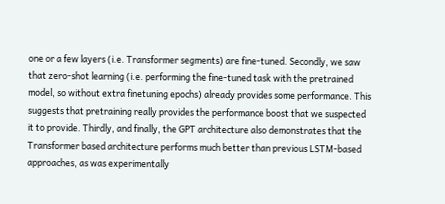one or a few layers (i.e. Transformer segments) are fine-tuned. Secondly, we saw that zero-shot learning (i.e. performing the fine-tuned task with the pretrained model, so without extra finetuning epochs) already provides some performance. This suggests that pretraining really provides the performance boost that we suspected it to provide. Thirdly, and finally, the GPT architecture also demonstrates that the Transformer based architecture performs much better than previous LSTM-based approaches, as was experimentally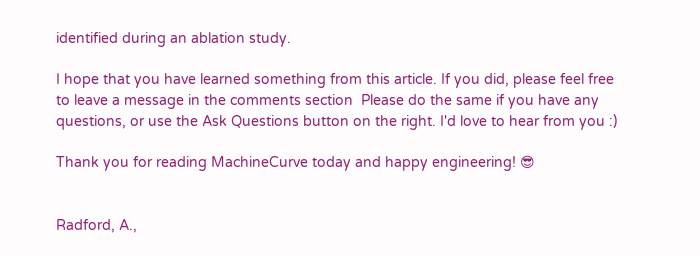identified during an ablation study.

I hope that you have learned something from this article. If you did, please feel free to leave a message in the comments section  Please do the same if you have any questions, or use the Ask Questions button on the right. I'd love to hear from you :)

Thank you for reading MachineCurve today and happy engineering! 😎


Radford, A.,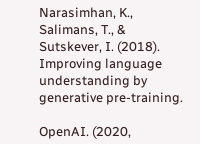Narasimhan, K., Salimans, T., & Sutskever, I. (2018). Improving language understanding by generative pre-training.

OpenAI. (2020,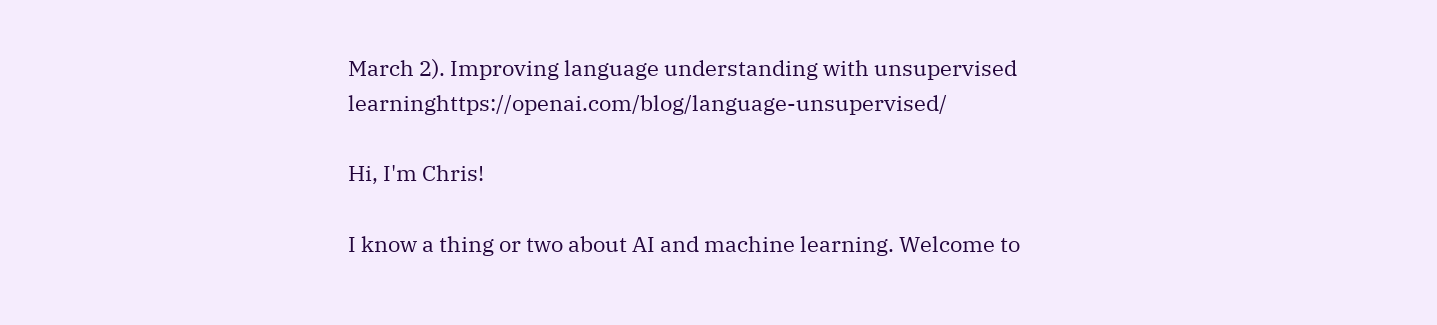March 2). Improving language understanding with unsupervised learninghttps://openai.com/blog/language-unsupervised/

Hi, I'm Chris!

I know a thing or two about AI and machine learning. Welcome to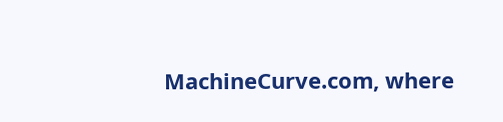MachineCurve.com, where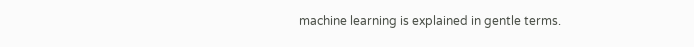machine learning is explained in gentle terms.